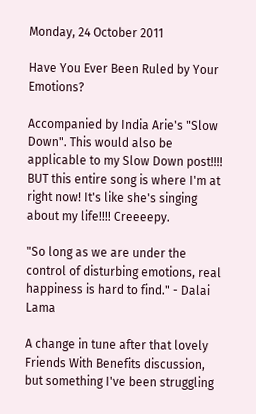Monday, 24 October 2011

Have You Ever Been Ruled by Your Emotions?

Accompanied by India Arie's "Slow Down". This would also be applicable to my Slow Down post!!!! BUT this entire song is where I'm at right now! It's like she's singing about my life!!!! Creeeepy.

"So long as we are under the control of disturbing emotions, real happiness is hard to find." - Dalai Lama

A change in tune after that lovely Friends With Benefits discussion, but something I've been struggling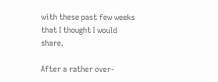with these past few weeks that I thought I would share.

After a rather over-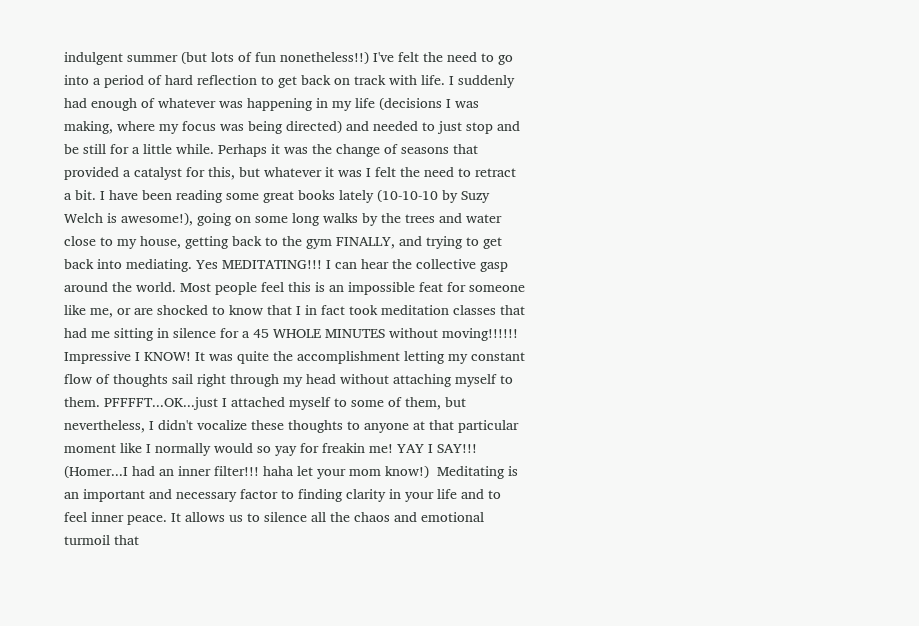indulgent summer (but lots of fun nonetheless!!) I've felt the need to go into a period of hard reflection to get back on track with life. I suddenly had enough of whatever was happening in my life (decisions I was making, where my focus was being directed) and needed to just stop and be still for a little while. Perhaps it was the change of seasons that provided a catalyst for this, but whatever it was I felt the need to retract a bit. I have been reading some great books lately (10-10-10 by Suzy Welch is awesome!), going on some long walks by the trees and water close to my house, getting back to the gym FINALLY, and trying to get back into mediating. Yes MEDITATING!!! I can hear the collective gasp around the world. Most people feel this is an impossible feat for someone like me, or are shocked to know that I in fact took meditation classes that had me sitting in silence for a 45 WHOLE MINUTES without moving!!!!!! Impressive I KNOW! It was quite the accomplishment letting my constant flow of thoughts sail right through my head without attaching myself to them. PFFFFT...OK...just I attached myself to some of them, but nevertheless, I didn't vocalize these thoughts to anyone at that particular moment like I normally would so yay for freakin me! YAY I SAY!!! (Homer...I had an inner filter!!! haha let your mom know!)  Meditating is an important and necessary factor to finding clarity in your life and to feel inner peace. It allows us to silence all the chaos and emotional turmoil that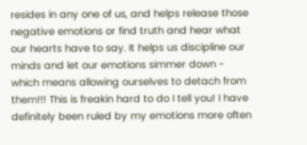resides in any one of us, and helps release those negative emotions or find truth and hear what our hearts have to say. It helps us discipline our minds and let our emotions simmer down - which means allowing ourselves to detach from them!!! This is freakin hard to do I tell you! I have definitely been ruled by my emotions more often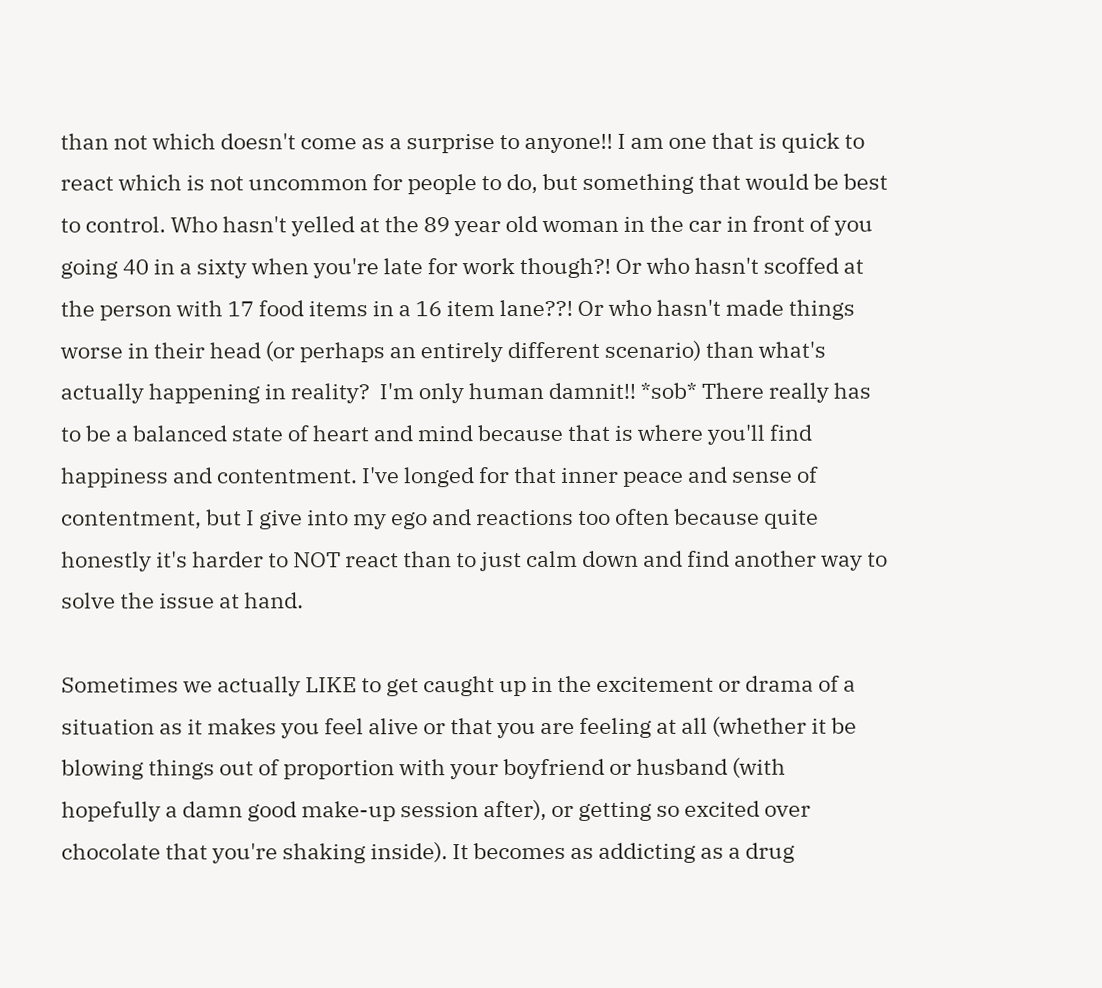than not which doesn't come as a surprise to anyone!! I am one that is quick to react which is not uncommon for people to do, but something that would be best to control. Who hasn't yelled at the 89 year old woman in the car in front of you going 40 in a sixty when you're late for work though?! Or who hasn't scoffed at the person with 17 food items in a 16 item lane??! Or who hasn't made things worse in their head (or perhaps an entirely different scenario) than what's actually happening in reality?  I'm only human damnit!! *sob* There really has to be a balanced state of heart and mind because that is where you'll find happiness and contentment. I've longed for that inner peace and sense of contentment, but I give into my ego and reactions too often because quite honestly it's harder to NOT react than to just calm down and find another way to solve the issue at hand.

Sometimes we actually LIKE to get caught up in the excitement or drama of a situation as it makes you feel alive or that you are feeling at all (whether it be blowing things out of proportion with your boyfriend or husband (with hopefully a damn good make-up session after), or getting so excited over chocolate that you're shaking inside). It becomes as addicting as a drug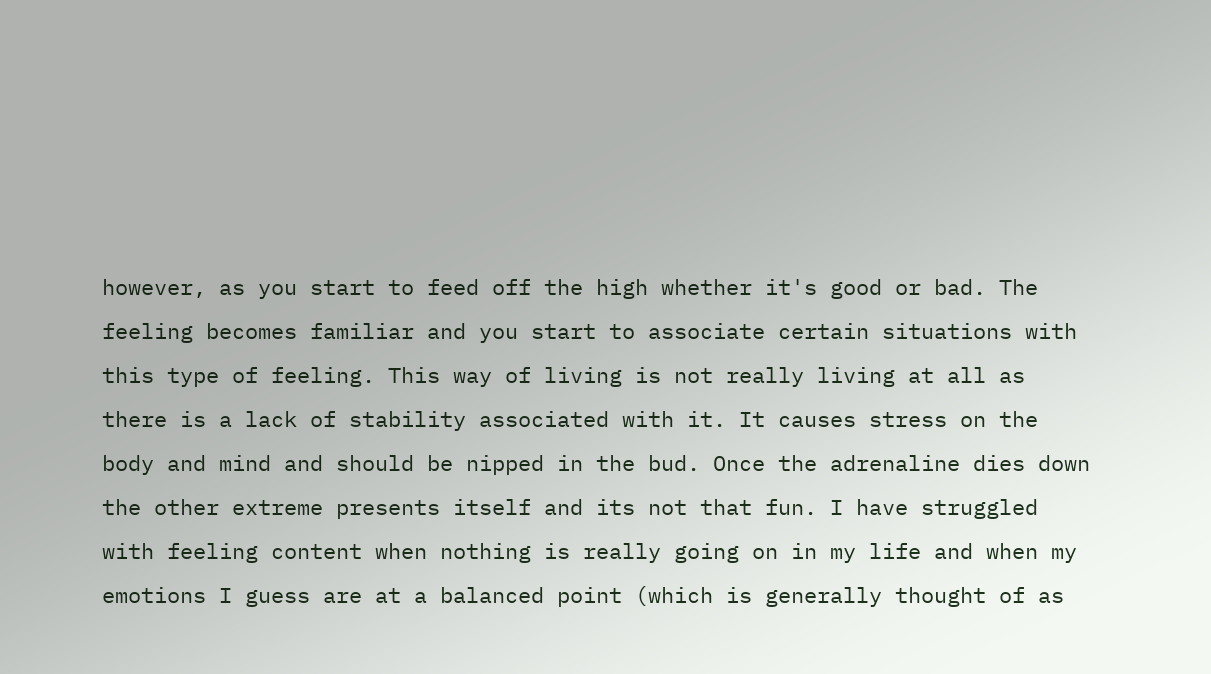however, as you start to feed off the high whether it's good or bad. The feeling becomes familiar and you start to associate certain situations with this type of feeling. This way of living is not really living at all as there is a lack of stability associated with it. It causes stress on the body and mind and should be nipped in the bud. Once the adrenaline dies down the other extreme presents itself and its not that fun. I have struggled with feeling content when nothing is really going on in my life and when my emotions I guess are at a balanced point (which is generally thought of as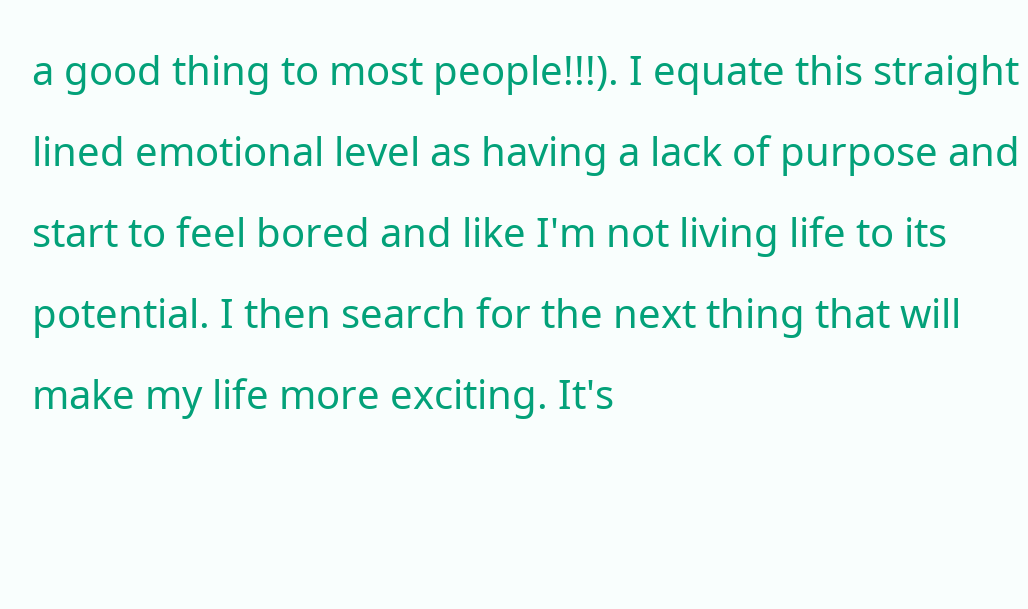a good thing to most people!!!). I equate this straight lined emotional level as having a lack of purpose and start to feel bored and like I'm not living life to its potential. I then search for the next thing that will make my life more exciting. It's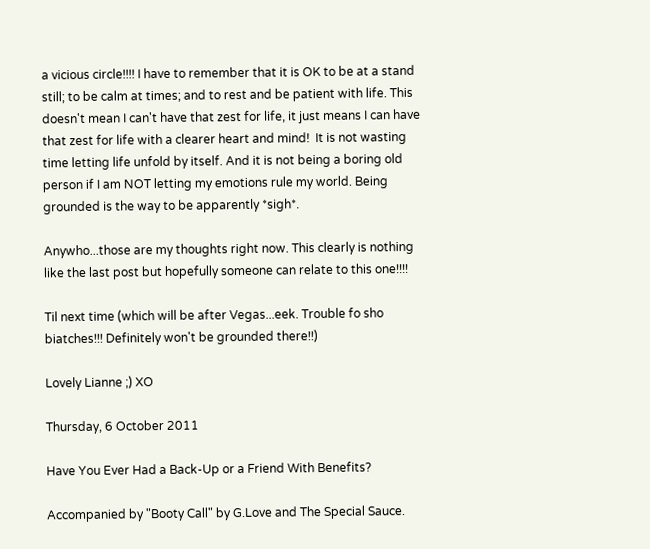a vicious circle!!!! I have to remember that it is OK to be at a stand still; to be calm at times; and to rest and be patient with life. This doesn't mean I can't have that zest for life, it just means I can have that zest for life with a clearer heart and mind!  It is not wasting time letting life unfold by itself. And it is not being a boring old person if I am NOT letting my emotions rule my world. Being grounded is the way to be apparently *sigh*.

Anywho...those are my thoughts right now. This clearly is nothing like the last post but hopefully someone can relate to this one!!!!

Til next time (which will be after Vegas...eek. Trouble fo sho biatches!!! Definitely won't be grounded there!!)

Lovely Lianne ;) XO

Thursday, 6 October 2011

Have You Ever Had a Back-Up or a Friend With Benefits?

Accompanied by "Booty Call" by G.Love and The Special Sauce.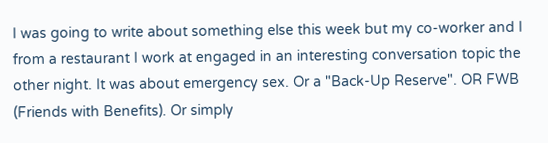I was going to write about something else this week but my co-worker and I from a restaurant I work at engaged in an interesting conversation topic the other night. It was about emergency sex. Or a "Back-Up Reserve". OR FWB (Friends with Benefits). Or simply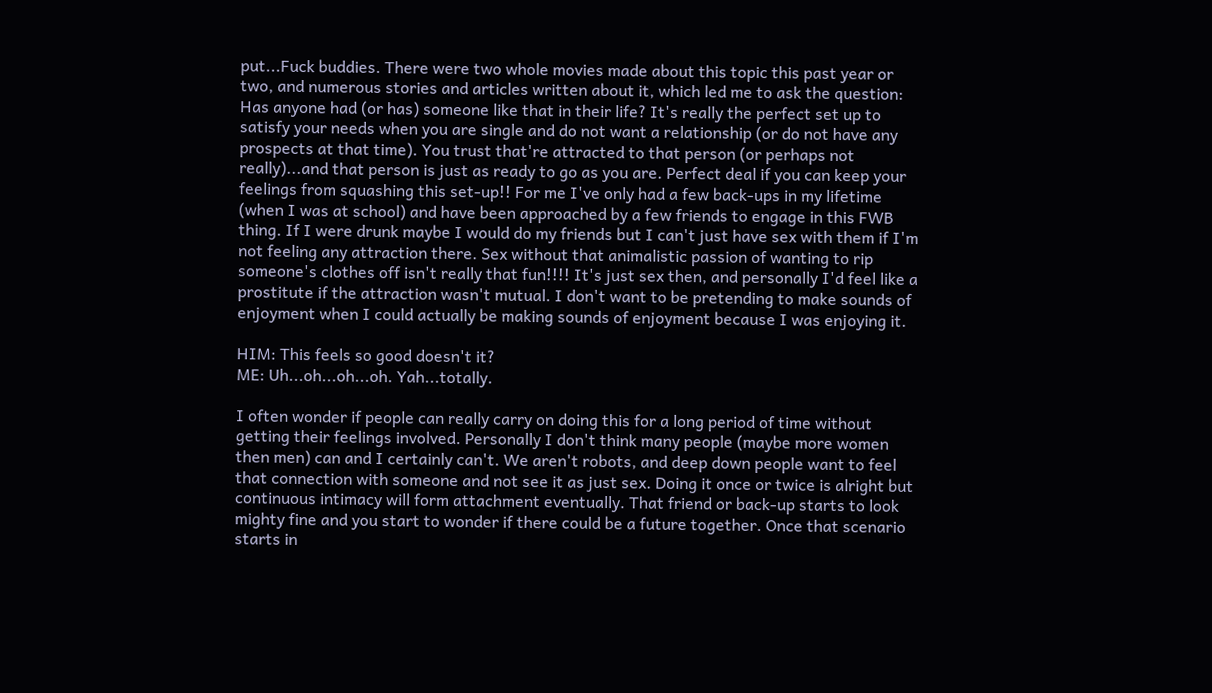put...Fuck buddies. There were two whole movies made about this topic this past year or two, and numerous stories and articles written about it, which led me to ask the question: Has anyone had (or has) someone like that in their life? It's really the perfect set up to satisfy your needs when you are single and do not want a relationship (or do not have any prospects at that time). You trust that're attracted to that person (or perhaps not really)...and that person is just as ready to go as you are. Perfect deal if you can keep your feelings from squashing this set-up!! For me I've only had a few back-ups in my lifetime (when I was at school) and have been approached by a few friends to engage in this FWB thing. If I were drunk maybe I would do my friends but I can't just have sex with them if I'm not feeling any attraction there. Sex without that animalistic passion of wanting to rip someone's clothes off isn't really that fun!!!! It's just sex then, and personally I'd feel like a prostitute if the attraction wasn't mutual. I don't want to be pretending to make sounds of enjoyment when I could actually be making sounds of enjoyment because I was enjoying it.

HIM: This feels so good doesn't it?
ME: Uh...oh...oh...oh. Yah...totally.

I often wonder if people can really carry on doing this for a long period of time without getting their feelings involved. Personally I don't think many people (maybe more women then men) can and I certainly can't. We aren't robots, and deep down people want to feel that connection with someone and not see it as just sex. Doing it once or twice is alright but continuous intimacy will form attachment eventually. That friend or back-up starts to look mighty fine and you start to wonder if there could be a future together. Once that scenario starts in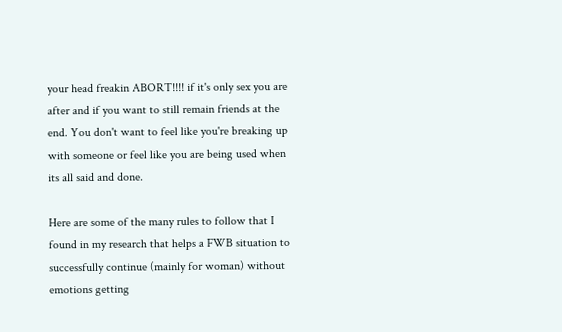your head freakin ABORT!!!! if it's only sex you are after and if you want to still remain friends at the end. You don't want to feel like you're breaking up with someone or feel like you are being used when its all said and done.

Here are some of the many rules to follow that I found in my research that helps a FWB situation to successfully continue (mainly for woman) without emotions getting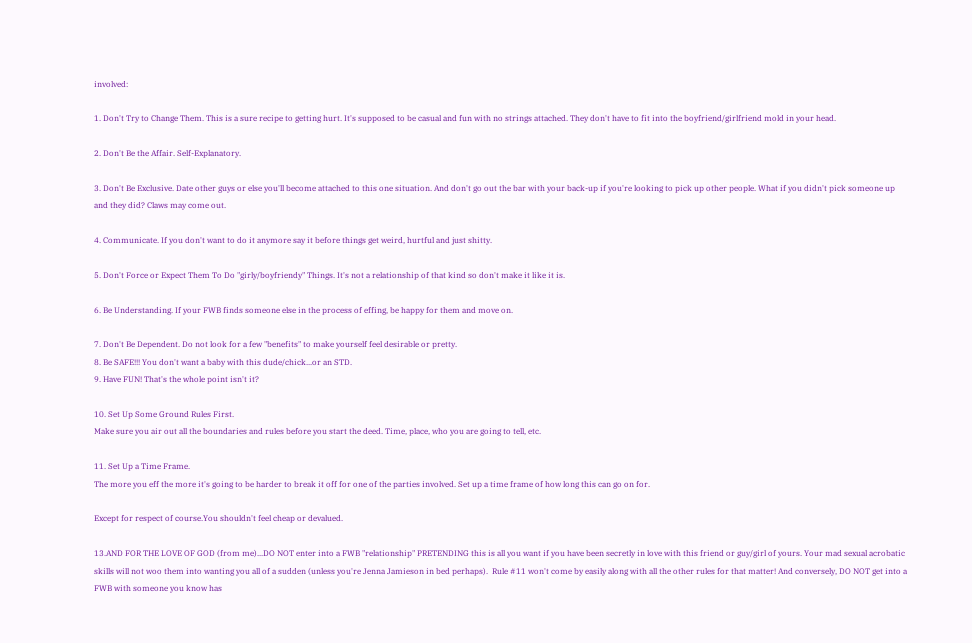involved:

1. Don't Try to Change Them. This is a sure recipe to getting hurt. It's supposed to be casual and fun with no strings attached. They don't have to fit into the boyfriend/girlfriend mold in your head.

2. Don't Be the Affair. Self-Explanatory.

3. Don't Be Exclusive. Date other guys or else you'll become attached to this one situation. And don't go out the bar with your back-up if you're looking to pick up other people. What if you didn't pick someone up and they did? Claws may come out.

4. Communicate. If you don't want to do it anymore say it before things get weird, hurtful and just shitty.

5. Don't Force or Expect Them To Do "girly/boyfriendy" Things. It's not a relationship of that kind so don't make it like it is.

6. Be Understanding. If your FWB finds someone else in the process of effing, be happy for them and move on.

7. Don't Be Dependent. Do not look for a few "benefits" to make yourself feel desirable or pretty.
8. Be SAFE!!! You don't want a baby with this dude/chick...or an STD.
9. Have FUN! That's the whole point isn't it?

10. Set Up Some Ground Rules First.
Make sure you air out all the boundaries and rules before you start the deed. Time, place, who you are going to tell, etc.

11. Set Up a Time Frame.
The more you eff the more it's going to be harder to break it off for one of the parties involved. Set up a time frame of how long this can go on for.

Except for respect of course.You shouldn't feel cheap or devalued.

13.AND FOR THE LOVE OF GOD (from me)...DO NOT enter into a FWB "relationship" PRETENDING this is all you want if you have been secretly in love with this friend or guy/girl of yours. Your mad sexual acrobatic skills will not woo them into wanting you all of a sudden (unless you're Jenna Jamieson in bed perhaps).  Rule #11 won't come by easily along with all the other rules for that matter! And conversely, DO NOT get into a FWB with someone you know has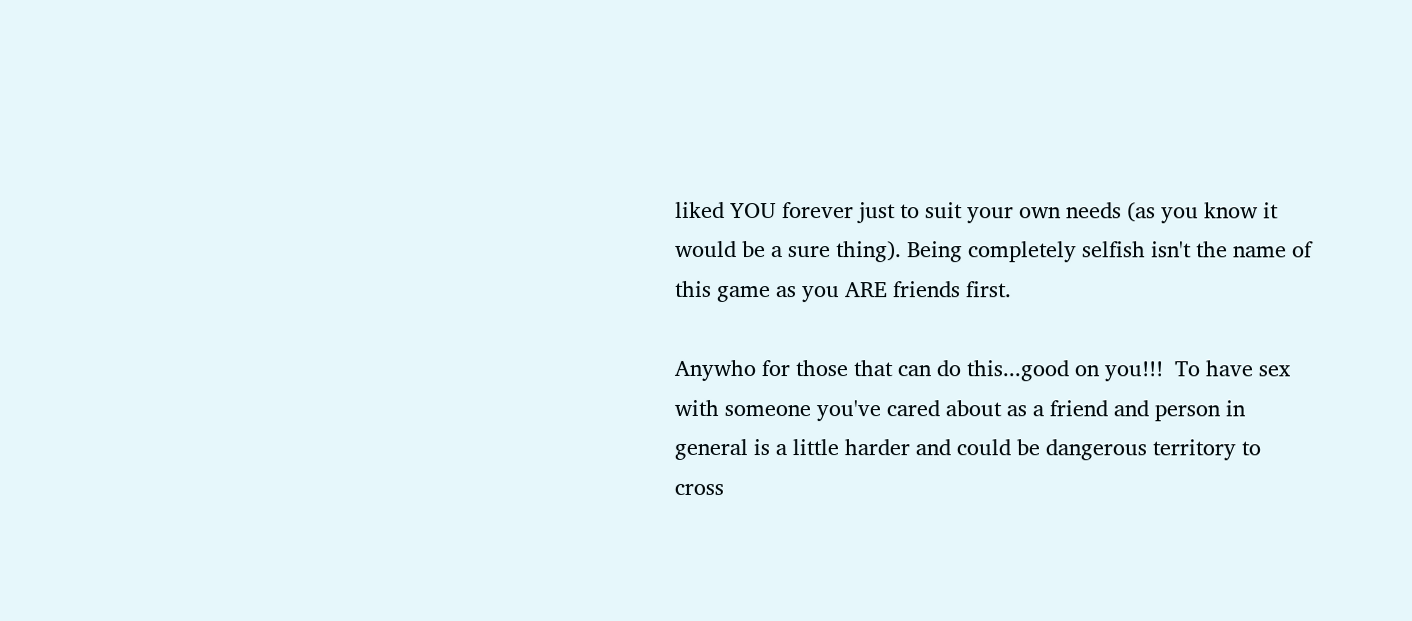liked YOU forever just to suit your own needs (as you know it would be a sure thing). Being completely selfish isn't the name of this game as you ARE friends first.

Anywho for those that can do this...good on you!!!  To have sex with someone you've cared about as a friend and person in general is a little harder and could be dangerous territory to cross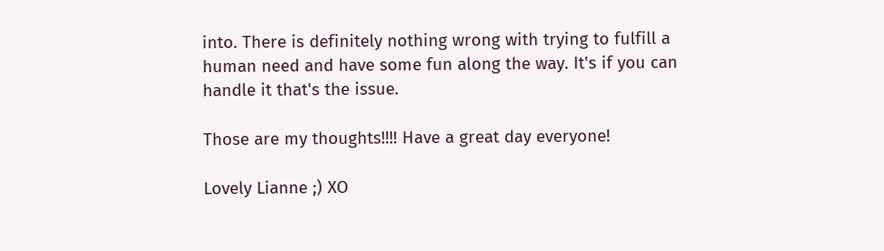into. There is definitely nothing wrong with trying to fulfill a human need and have some fun along the way. It's if you can handle it that's the issue.

Those are my thoughts!!!! Have a great day everyone!

Lovely Lianne ;) XO